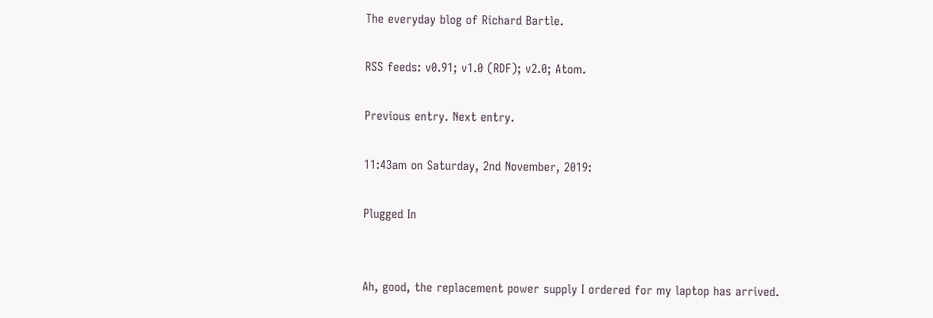The everyday blog of Richard Bartle.

RSS feeds: v0.91; v1.0 (RDF); v2.0; Atom.

Previous entry. Next entry.

11:43am on Saturday, 2nd November, 2019:

Plugged In


Ah, good, the replacement power supply I ordered for my laptop has arrived.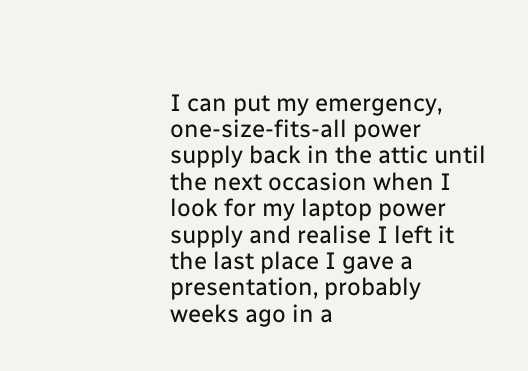I can put my emergency, one-size-fits-all power supply back in the attic until the next occasion when I look for my laptop power supply and realise I left it the last place I gave a presentation, probably weeks ago in a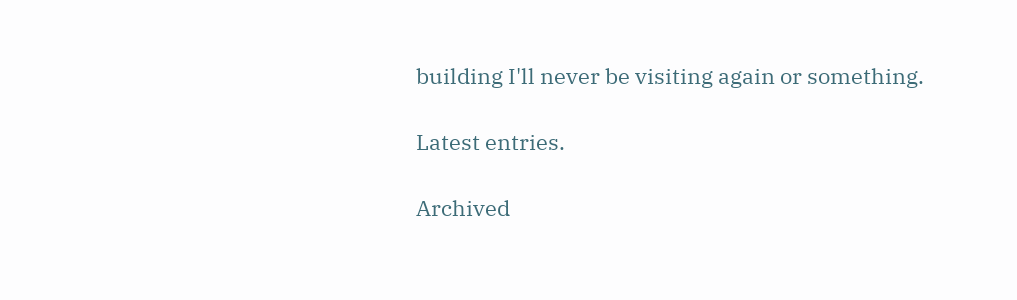building I'll never be visiting again or something.

Latest entries.

Archived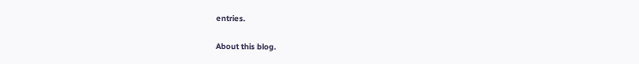entries.

About this blog.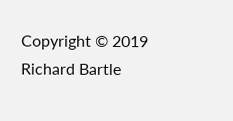Copyright © 2019 Richard Bartle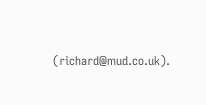(richard@mud.co.uk).